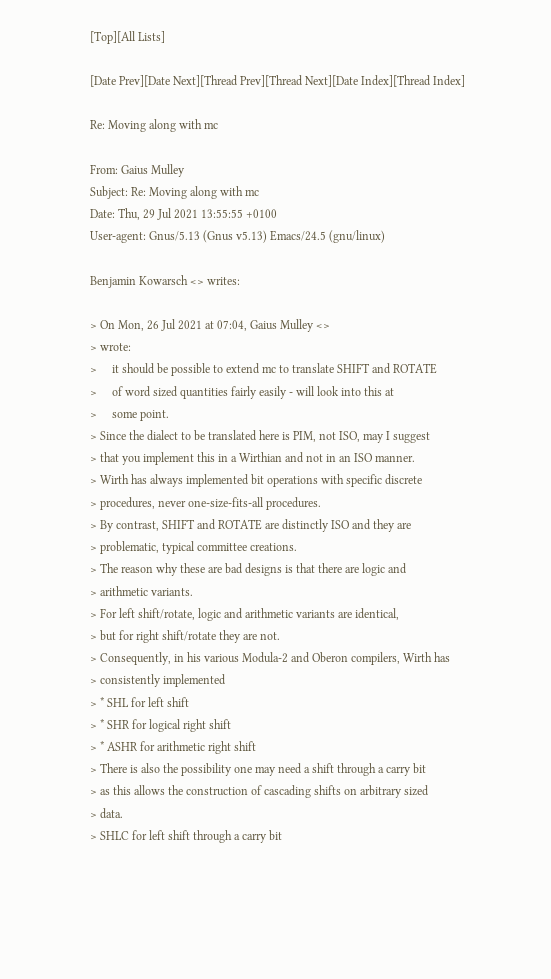[Top][All Lists]

[Date Prev][Date Next][Thread Prev][Thread Next][Date Index][Thread Index]

Re: Moving along with mc

From: Gaius Mulley
Subject: Re: Moving along with mc
Date: Thu, 29 Jul 2021 13:55:55 +0100
User-agent: Gnus/5.13 (Gnus v5.13) Emacs/24.5 (gnu/linux)

Benjamin Kowarsch <> writes:

> On Mon, 26 Jul 2021 at 07:04, Gaius Mulley <>
> wrote:
>     it should be possible to extend mc to translate SHIFT and ROTATE
>     of word sized quantities fairly easily - will look into this at
>     some point.
> Since the dialect to be translated here is PIM, not ISO, may I suggest
> that you implement this in a Wirthian and not in an ISO manner.
> Wirth has always implemented bit operations with specific discrete
> procedures, never one-size-fits-all procedures.
> By contrast, SHIFT and ROTATE are distinctly ISO and they are
> problematic, typical committee creations.
> The reason why these are bad designs is that there are logic and
> arithmetic variants.
> For left shift/rotate, logic and arithmetic variants are identical,
> but for right shift/rotate they are not.
> Consequently, in his various Modula-2 and Oberon compilers, Wirth has
> consistently implemented
> * SHL for left shift
> * SHR for logical right shift
> * ASHR for arithmetic right shift
> There is also the possibility one may need a shift through a carry bit
> as this allows the construction of cascading shifts on arbitrary sized
> data.
> SHLC for left shift through a carry bit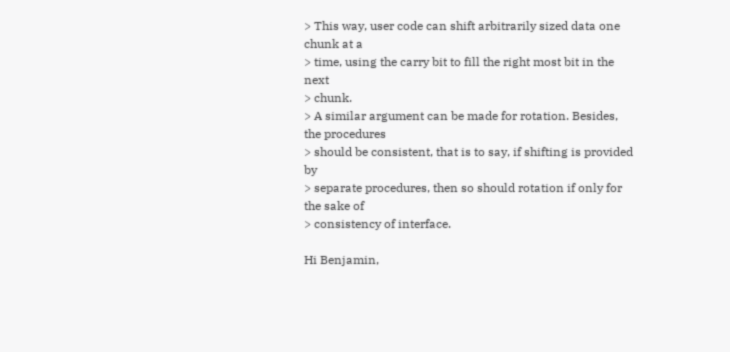> This way, user code can shift arbitrarily sized data one chunk at a
> time, using the carry bit to fill the right most bit in the next
> chunk.
> A similar argument can be made for rotation. Besides, the procedures
> should be consistent, that is to say, if shifting is provided by
> separate procedures, then so should rotation if only for the sake of
> consistency of interface.

Hi Benjamin,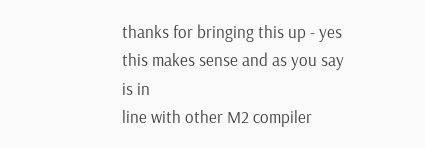thanks for bringing this up - yes this makes sense and as you say is in
line with other M2 compiler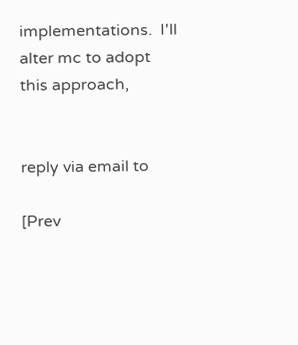implementations.  I'll alter mc to adopt
this approach,


reply via email to

[Prev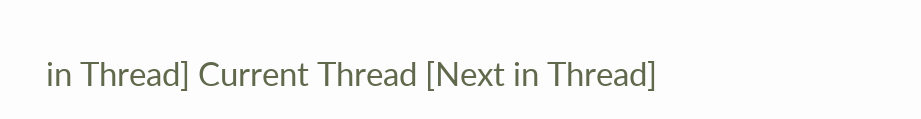in Thread] Current Thread [Next in Thread]